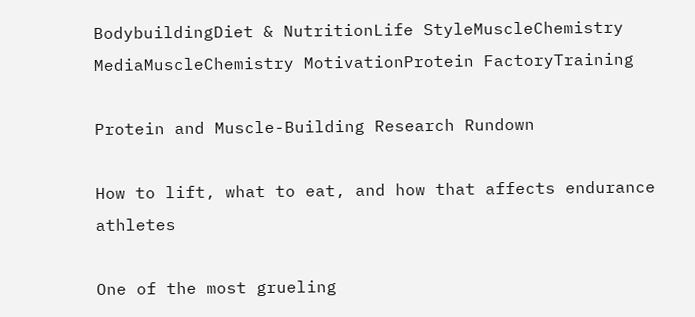BodybuildingDiet & NutritionLife StyleMuscleChemistry MediaMuscleChemistry MotivationProtein FactoryTraining

Protein and Muscle-Building Research Rundown

How to lift, what to eat, and how that affects endurance athletes

One of the most grueling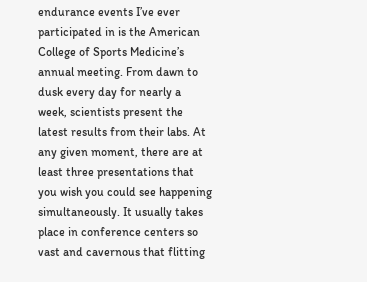endurance events I’ve ever participated in is the American College of Sports Medicine’s annual meeting. From dawn to dusk every day for nearly a week, scientists present the latest results from their labs. At any given moment, there are at least three presentations that you wish you could see happening simultaneously. It usually takes place in conference centers so vast and cavernous that flitting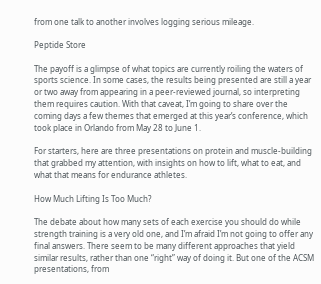from one talk to another involves logging serious mileage.

Peptide Store

The payoff is a glimpse of what topics are currently roiling the waters of sports science. In some cases, the results being presented are still a year or two away from appearing in a peer-reviewed journal, so interpreting them requires caution. With that caveat, I’m going to share over the coming days a few themes that emerged at this year’s conference, which took place in Orlando from May 28 to June 1.

For starters, here are three presentations on protein and muscle-building that grabbed my attention, with insights on how to lift, what to eat, and what that means for endurance athletes.

How Much Lifting Is Too Much?

The debate about how many sets of each exercise you should do while strength training is a very old one, and I’m afraid I’m not going to offer any final answers. There seem to be many different approaches that yield similar results, rather than one “right” way of doing it. But one of the ACSM presentations, from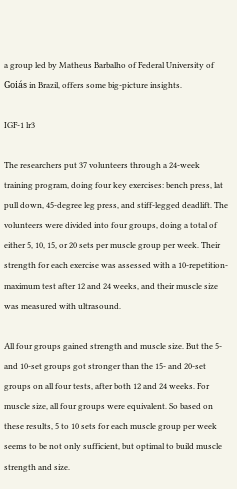a group led by Matheus Barbalho of Federal University of Goiás in Brazil, offers some big-picture insights.

IGF-1 lr3

The researchers put 37 volunteers through a 24-week training program, doing four key exercises: bench press, lat pull down, 45-degree leg press, and stiff-legged deadlift. The volunteers were divided into four groups, doing a total of either 5, 10, 15, or 20 sets per muscle group per week. Their strength for each exercise was assessed with a 10-repetition-maximum test after 12 and 24 weeks, and their muscle size was measured with ultrasound.

All four groups gained strength and muscle size. But the 5- and 10-set groups got stronger than the 15- and 20-set groups on all four tests, after both 12 and 24 weeks. For muscle size, all four groups were equivalent. So based on these results, 5 to 10 sets for each muscle group per week seems to be not only sufficient, but optimal to build muscle strength and size.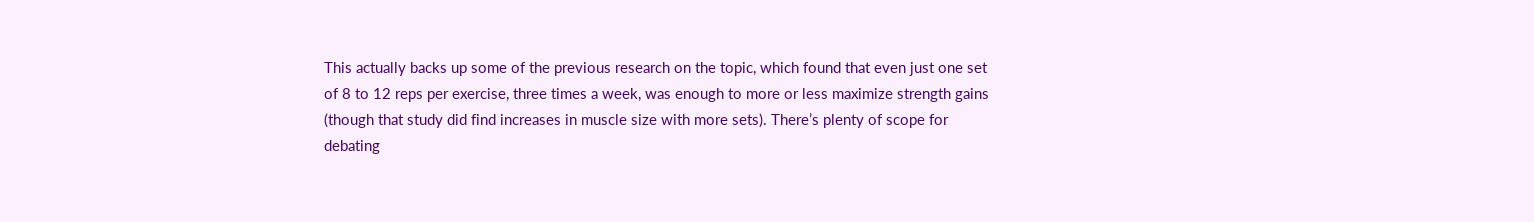This actually backs up some of the previous research on the topic, which found that even just one set of 8 to 12 reps per exercise, three times a week, was enough to more or less maximize strength gains (though that study did find increases in muscle size with more sets). There’s plenty of scope for debating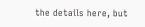the details here, but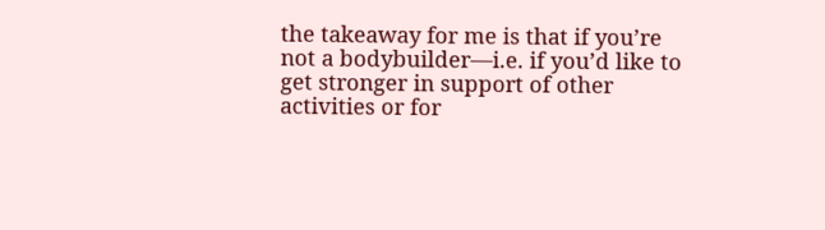the takeaway for me is that if you’re not a bodybuilder—i.e. if you’d like to get stronger in support of other activities or for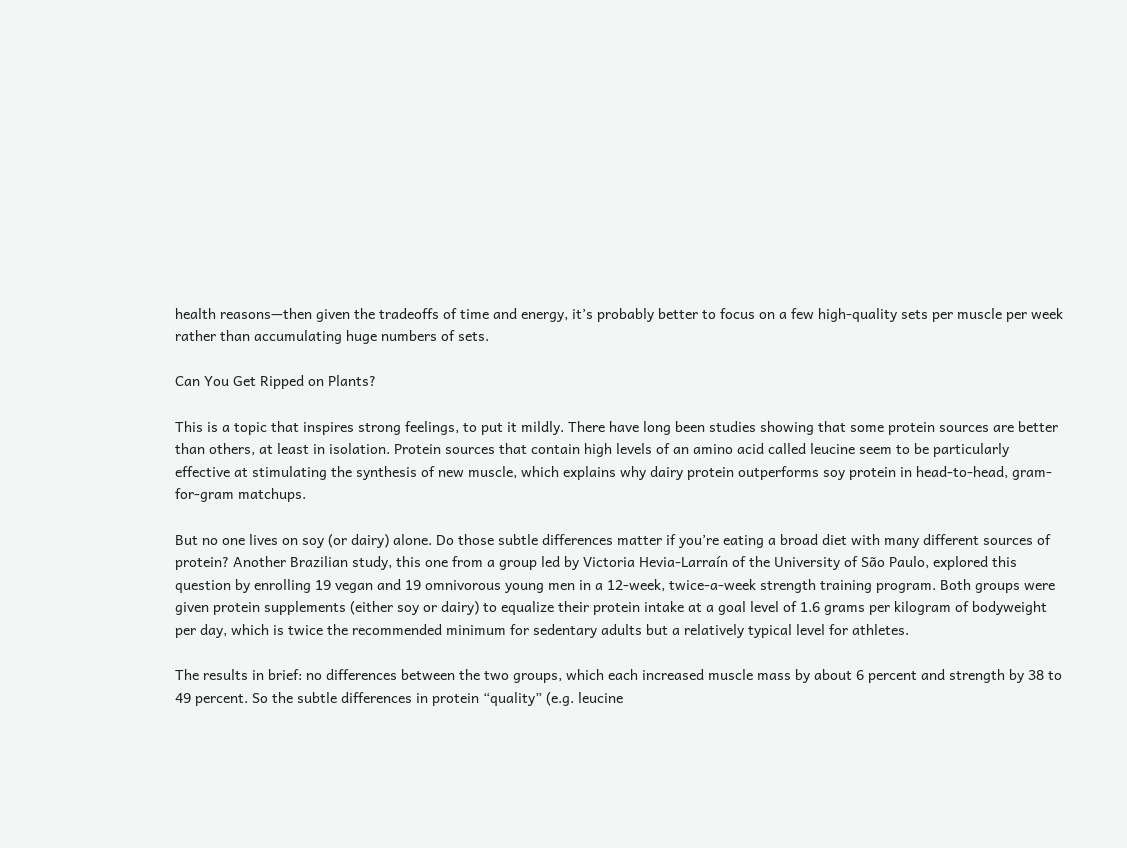health reasons—then given the tradeoffs of time and energy, it’s probably better to focus on a few high-quality sets per muscle per week rather than accumulating huge numbers of sets.

Can You Get Ripped on Plants?

This is a topic that inspires strong feelings, to put it mildly. There have long been studies showing that some protein sources are better than others, at least in isolation. Protein sources that contain high levels of an amino acid called leucine seem to be particularly effective at stimulating the synthesis of new muscle, which explains why dairy protein outperforms soy protein in head-to-head, gram-for-gram matchups.

But no one lives on soy (or dairy) alone. Do those subtle differences matter if you’re eating a broad diet with many different sources of protein? Another Brazilian study, this one from a group led by Victoria Hevia-Larraín of the University of São Paulo, explored this question by enrolling 19 vegan and 19 omnivorous young men in a 12-week, twice-a-week strength training program. Both groups were given protein supplements (either soy or dairy) to equalize their protein intake at a goal level of 1.6 grams per kilogram of bodyweight per day, which is twice the recommended minimum for sedentary adults but a relatively typical level for athletes.

The results in brief: no differences between the two groups, which each increased muscle mass by about 6 percent and strength by 38 to 49 percent. So the subtle differences in protein “quality” (e.g. leucine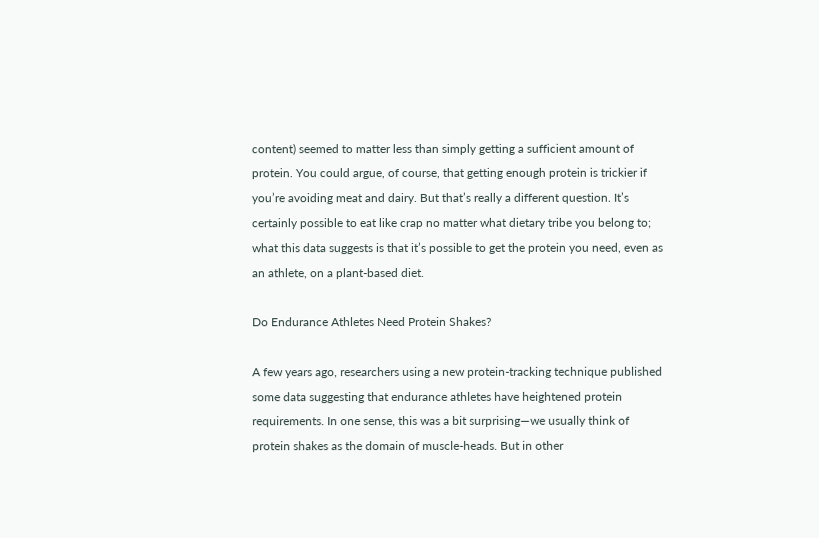content) seemed to matter less than simply getting a sufficient amount of protein. You could argue, of course, that getting enough protein is trickier if you’re avoiding meat and dairy. But that’s really a different question. It’s certainly possible to eat like crap no matter what dietary tribe you belong to; what this data suggests is that it’s possible to get the protein you need, even as an athlete, on a plant-based diet.

Do Endurance Athletes Need Protein Shakes?

A few years ago, researchers using a new protein-tracking technique published some data suggesting that endurance athletes have heightened protein requirements. In one sense, this was a bit surprising—we usually think of protein shakes as the domain of muscle-heads. But in other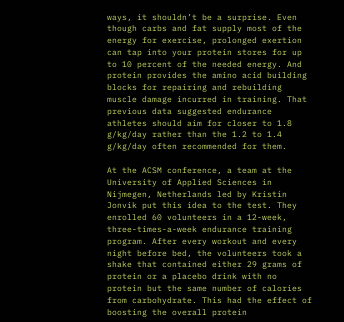ways, it shouldn’t be a surprise. Even though carbs and fat supply most of the energy for exercise, prolonged exertion can tap into your protein stores for up to 10 percent of the needed energy. And protein provides the amino acid building blocks for repairing and rebuilding muscle damage incurred in training. That previous data suggested endurance athletes should aim for closer to 1.8 g/kg/day rather than the 1.2 to 1.4 g/kg/day often recommended for them.

At the ACSM conference, a team at the University of Applied Sciences in Nijmegen, Netherlands led by Kristin Jonvik put this idea to the test. They enrolled 60 volunteers in a 12-week, three-times-a-week endurance training program. After every workout and every night before bed, the volunteers took a shake that contained either 29 grams of protein or a placebo drink with no protein but the same number of calories from carbohydrate. This had the effect of boosting the overall protein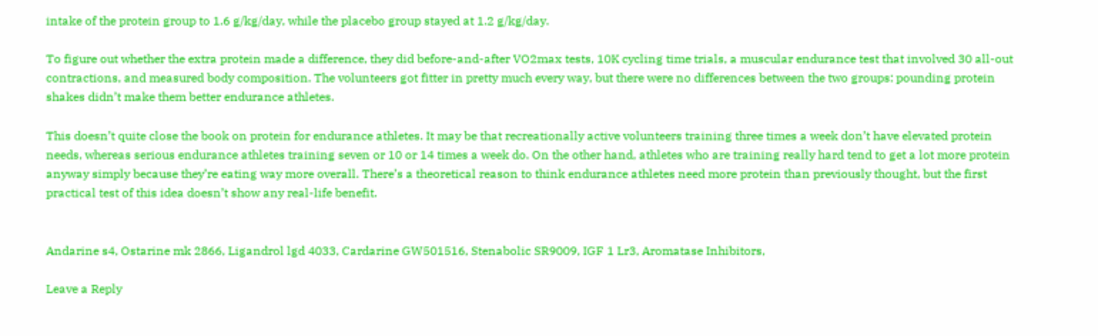intake of the protein group to 1.6 g/kg/day, while the placebo group stayed at 1.2 g/kg/day.

To figure out whether the extra protein made a difference, they did before-and-after VO2max tests, 10K cycling time trials, a muscular endurance test that involved 30 all-out contractions, and measured body composition. The volunteers got fitter in pretty much every way, but there were no differences between the two groups: pounding protein shakes didn’t make them better endurance athletes.

This doesn’t quite close the book on protein for endurance athletes. It may be that recreationally active volunteers training three times a week don’t have elevated protein needs, whereas serious endurance athletes training seven or 10 or 14 times a week do. On the other hand, athletes who are training really hard tend to get a lot more protein anyway simply because they’re eating way more overall. There’s a theoretical reason to think endurance athletes need more protein than previously thought, but the first practical test of this idea doesn’t show any real-life benefit.


Andarine s4, Ostarine mk 2866, Ligandrol lgd 4033, Cardarine GW501516, Stenabolic SR9009, IGF 1 Lr3, Aromatase Inhibitors,

Leave a Reply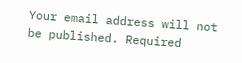Your email address will not be published. Required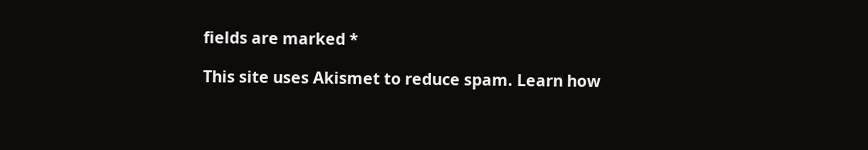fields are marked *

This site uses Akismet to reduce spam. Learn how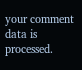your comment data is processed.